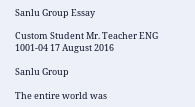Sanlu Group Essay

Custom Student Mr. Teacher ENG 1001-04 17 August 2016

Sanlu Group

The entire world was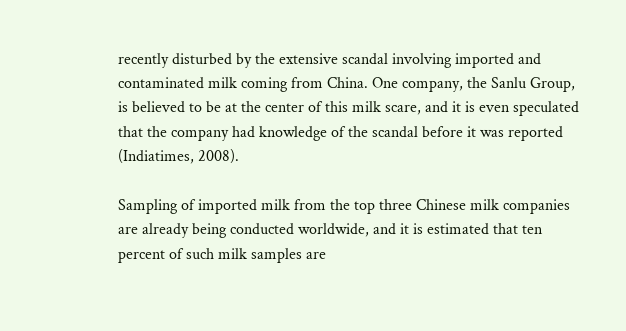recently disturbed by the extensive scandal involving imported and contaminated milk coming from China. One company, the Sanlu Group, is believed to be at the center of this milk scare, and it is even speculated that the company had knowledge of the scandal before it was reported (Indiatimes, 2008).

Sampling of imported milk from the top three Chinese milk companies are already being conducted worldwide, and it is estimated that ten percent of such milk samples are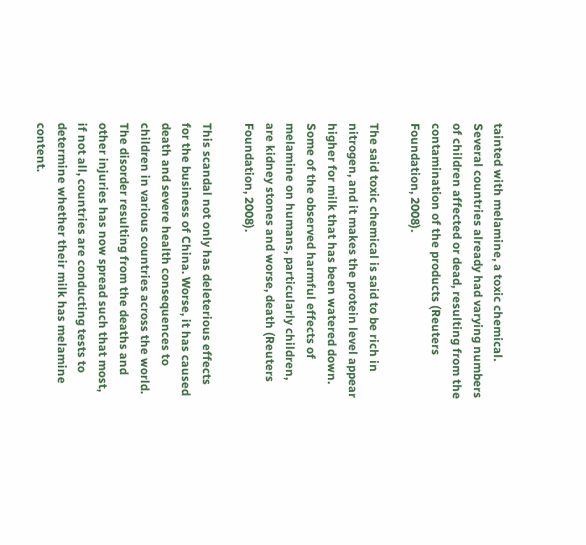tainted with melamine, a toxic chemical. Several countries already had varying numbers of children affected or dead, resulting from the contamination of the products (Reuters Foundation, 2008).

The said toxic chemical is said to be rich in nitrogen, and it makes the protein level appear higher for milk that has been watered down. Some of the observed harmful effects of melamine on humans, particularly children, are kidney stones and worse, death (Reuters Foundation, 2008).

This scandal not only has deleterious effects for the business of China. Worse, it has caused death and severe health consequences to children in various countries across the world. The disorder resulting from the deaths and other injuries has now spread such that most, if not all, countries are conducting tests to determine whether their milk has melamine content.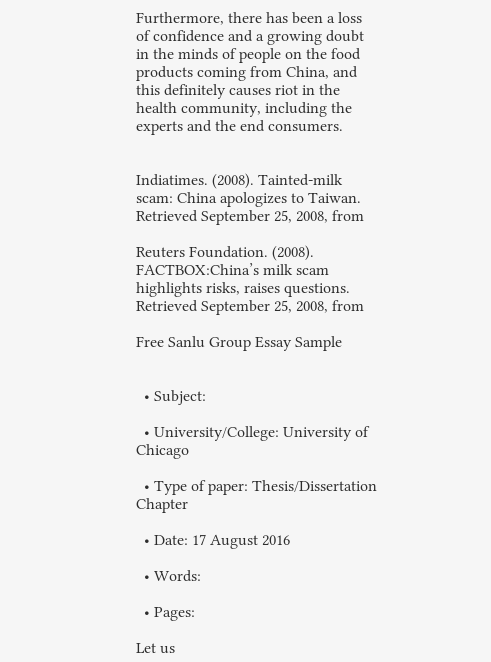Furthermore, there has been a loss of confidence and a growing doubt in the minds of people on the food products coming from China, and this definitely causes riot in the health community, including the experts and the end consumers.


Indiatimes. (2008). Tainted-milk scam: China apologizes to Taiwan. Retrieved September 25, 2008, from

Reuters Foundation. (2008). FACTBOX:China’s milk scam highlights risks, raises questions. Retrieved September 25, 2008, from

Free Sanlu Group Essay Sample


  • Subject:

  • University/College: University of Chicago

  • Type of paper: Thesis/Dissertation Chapter

  • Date: 17 August 2016

  • Words:

  • Pages:

Let us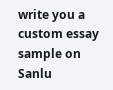write you a custom essay sample on Sanlu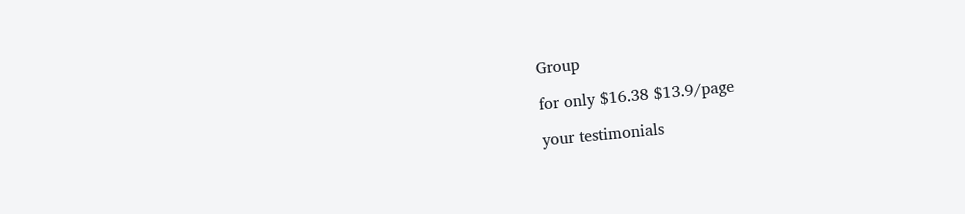Group

for only $16.38 $13.9/page

your testimonials